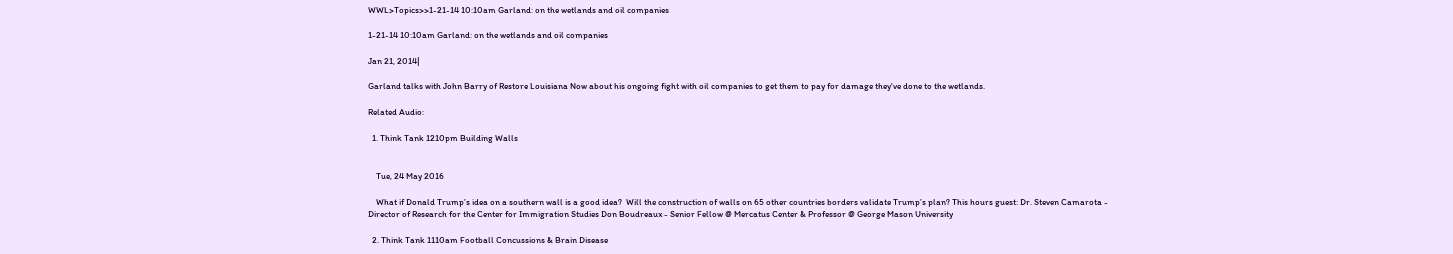WWL>Topics>>1-21-14 10:10am Garland: on the wetlands and oil companies

1-21-14 10:10am Garland: on the wetlands and oil companies

Jan 21, 2014|

Garland talks with John Barry of Restore Louisiana Now about his ongoing fight with oil companies to get them to pay for damage they've done to the wetlands.

Related Audio:

  1. Think Tank 1210pm Building Walls


    Tue, 24 May 2016

    What if Donald Trump’s idea on a southern wall is a good idea?  Will the construction of walls on 65 other countries borders validate Trump’s plan? This hours guest: Dr. Steven Camarota - Director of Research for the Center for Immigration Studies Don Boudreaux - Senior Fellow @ Mercatus Center & Professor @ George Mason University

  2. Think Tank 1110am Football Concussions & Brain Disease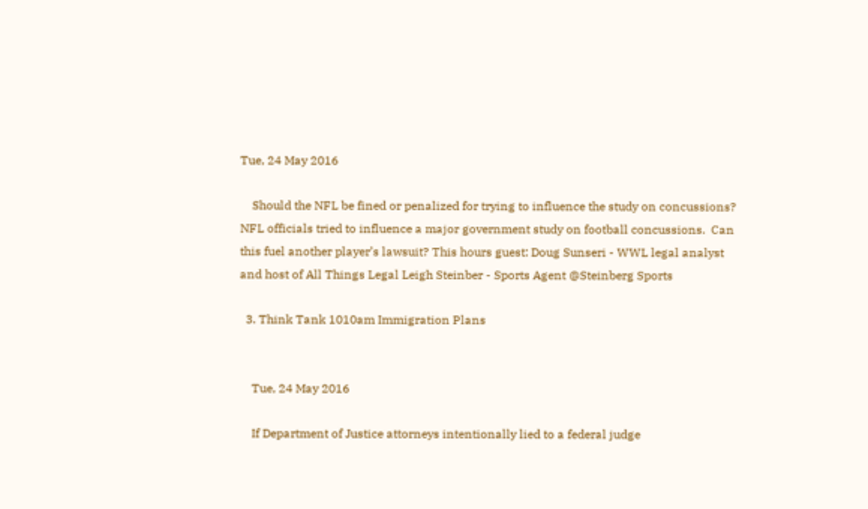Tue, 24 May 2016

    Should the NFL be fined or penalized for trying to influence the study on concussions? NFL officials tried to influence a major government study on football concussions.  Can this fuel another player’s lawsuit? This hours guest: Doug Sunseri - WWL legal analyst and host of All Things Legal Leigh Steinber - Sports Agent @Steinberg Sports

  3. Think Tank 1010am Immigration Plans


    Tue, 24 May 2016

    If Department of Justice attorneys intentionally lied to a federal judge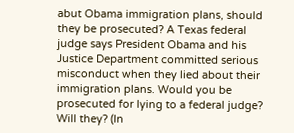abut Obama immigration plans, should they be prosecuted? A Texas federal judge says President Obama and his Justice Department committed serious misconduct when they lied about their immigration plans. Would you be prosecuted for lying to a federal judge? Will they? (In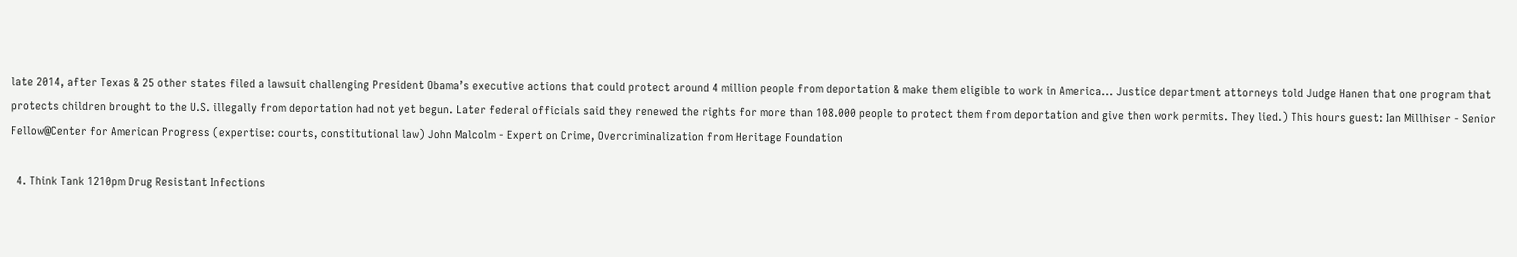late 2014, after Texas & 25 other states filed a lawsuit challenging President Obama’s executive actions that could protect around 4 million people from deportation & make them eligible to work in America... Justice department attorneys told Judge Hanen that one program that protects children brought to the U.S. illegally from deportation had not yet begun. Later federal officials said they renewed the rights for more than 108.000 people to protect them from deportation and give then work permits. They lied.) This hours guest: Ian Millhiser - Senior Fellow@Center for American Progress (expertise: courts, constitutional law) John Malcolm - Expert on Crime, Overcriminalization from Heritage Foundation

  4. Think Tank 1210pm Drug Resistant Infections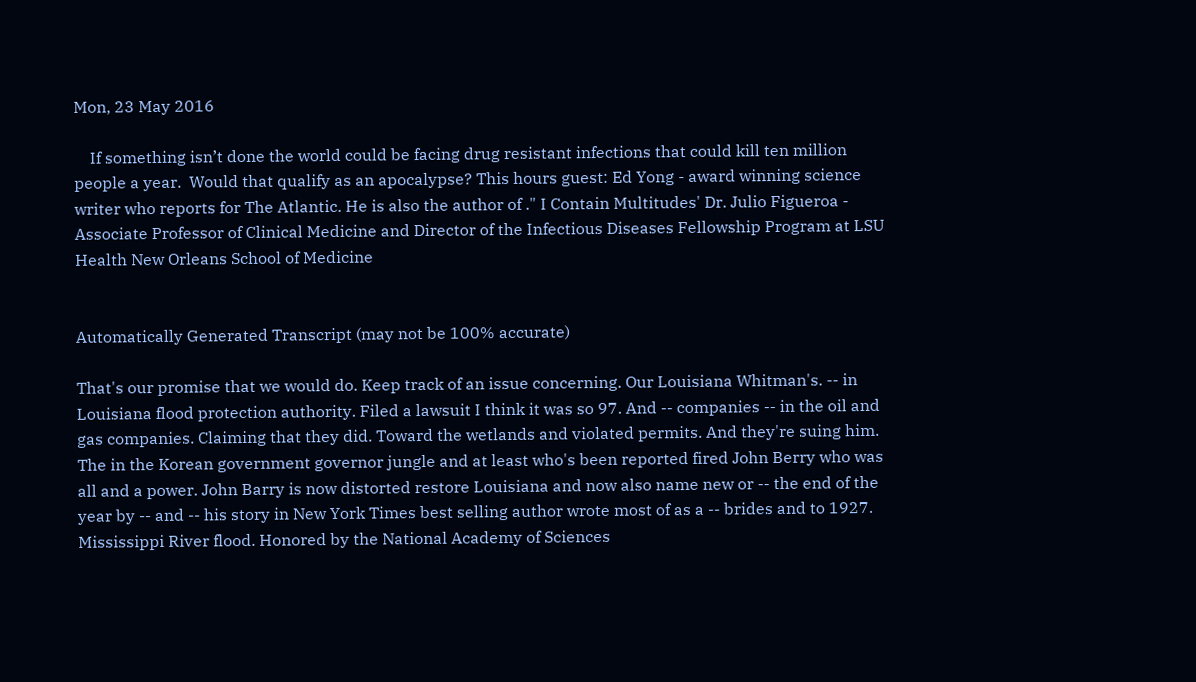Mon, 23 May 2016

    If something isn’t done the world could be facing drug resistant infections that could kill ten million people a year.  Would that qualify as an apocalypse? This hours guest: Ed Yong - award winning science writer who reports for The Atlantic. He is also the author of ." I Contain Multitudes' Dr. Julio Figueroa - Associate Professor of Clinical Medicine and Director of the Infectious Diseases Fellowship Program at LSU Health New Orleans School of Medicine


Automatically Generated Transcript (may not be 100% accurate)

That's our promise that we would do. Keep track of an issue concerning. Our Louisiana Whitman's. -- in Louisiana flood protection authority. Filed a lawsuit I think it was so 97. And -- companies -- in the oil and gas companies. Claiming that they did. Toward the wetlands and violated permits. And they're suing him. The in the Korean government governor jungle and at least who's been reported fired John Berry who was all and a power. John Barry is now distorted restore Louisiana and now also name new or -- the end of the year by -- and -- his story in New York Times best selling author wrote most of as a -- brides and to 1927. Mississippi River flood. Honored by the National Academy of Sciences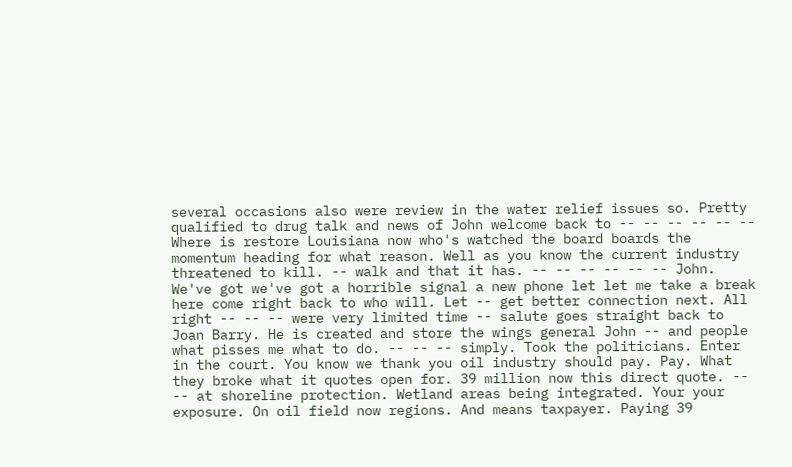several occasions also were review in the water relief issues so. Pretty qualified to drug talk and news of John welcome back to -- -- -- -- -- -- Where is restore Louisiana now who's watched the board boards the momentum heading for what reason. Well as you know the current industry threatened to kill. -- walk and that it has. -- -- -- -- -- -- John. We've got we've got a horrible signal a new phone let let me take a break here come right back to who will. Let -- get better connection next. All right -- -- -- were very limited time -- salute goes straight back to Joan Barry. He is created and store the wings general John -- and people what pisses me what to do. -- -- -- simply. Took the politicians. Enter in the court. You know we thank you oil industry should pay. Pay. What they broke what it quotes open for. 39 million now this direct quote. -- -- at shoreline protection. Wetland areas being integrated. Your your exposure. On oil field now regions. And means taxpayer. Paying 39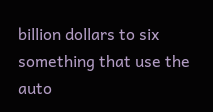billion dollars to six something that use the auto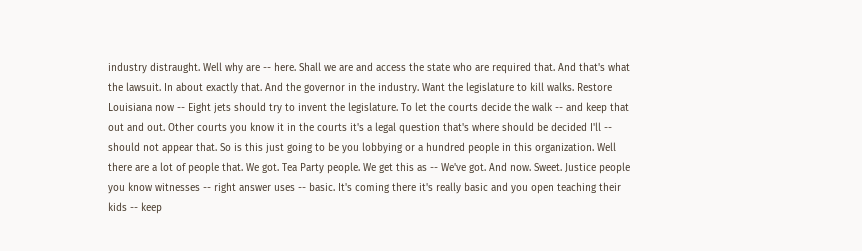industry distraught. Well why are -- here. Shall we are and access the state who are required that. And that's what the lawsuit. In about exactly that. And the governor in the industry. Want the legislature to kill walks. Restore Louisiana now -- Eight jets should try to invent the legislature. To let the courts decide the walk -- and keep that out and out. Other courts you know it in the courts it's a legal question that's where should be decided I'll -- should not appear that. So is this just going to be you lobbying or a hundred people in this organization. Well there are a lot of people that. We got. Tea Party people. We get this as -- We've got. And now. Sweet. Justice people you know witnesses -- right answer uses -- basic. It's coming there it's really basic and you open teaching their kids -- keep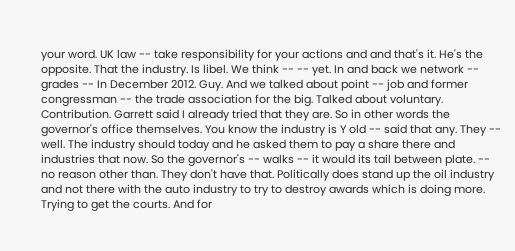your word. UK law -- take responsibility for your actions and and that's it. He's the opposite. That the industry. Is libel. We think -- -- yet. In and back we network -- grades -- In December 2012. Guy. And we talked about point -- job and former congressman -- the trade association for the big. Talked about voluntary. Contribution. Garrett said I already tried that they are. So in other words the governor's office themselves. You know the industry is Y old -- said that any. They -- well. The industry should today and he asked them to pay a share there and industries that now. So the governor's -- walks -- it would its tail between plate. -- no reason other than. They don't have that. Politically does stand up the oil industry and not there with the auto industry to try to destroy awards which is doing more. Trying to get the courts. And for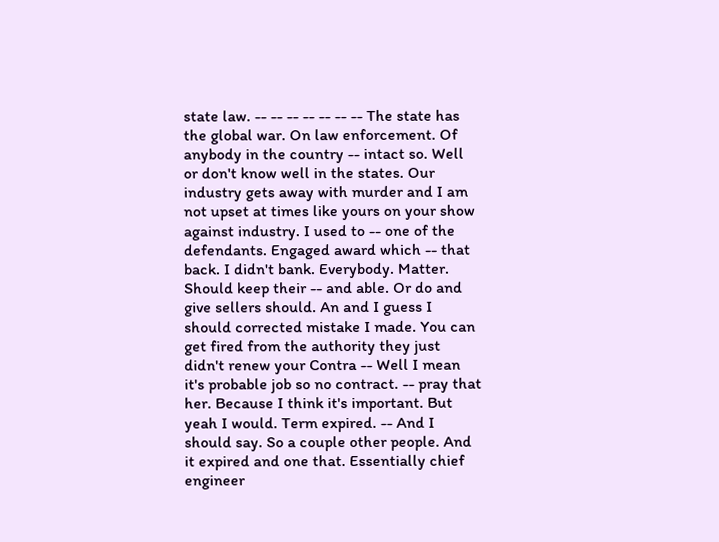state law. -- -- -- -- -- -- -- The state has the global war. On law enforcement. Of anybody in the country -- intact so. Well or don't know well in the states. Our industry gets away with murder and I am not upset at times like yours on your show against industry. I used to -- one of the defendants. Engaged award which -- that back. I didn't bank. Everybody. Matter. Should keep their -- and able. Or do and give sellers should. An and I guess I should corrected mistake I made. You can get fired from the authority they just didn't renew your Contra -- Well I mean it's probable job so no contract. -- pray that her. Because I think it's important. But yeah I would. Term expired. -- And I should say. So a couple other people. And it expired and one that. Essentially chief engineer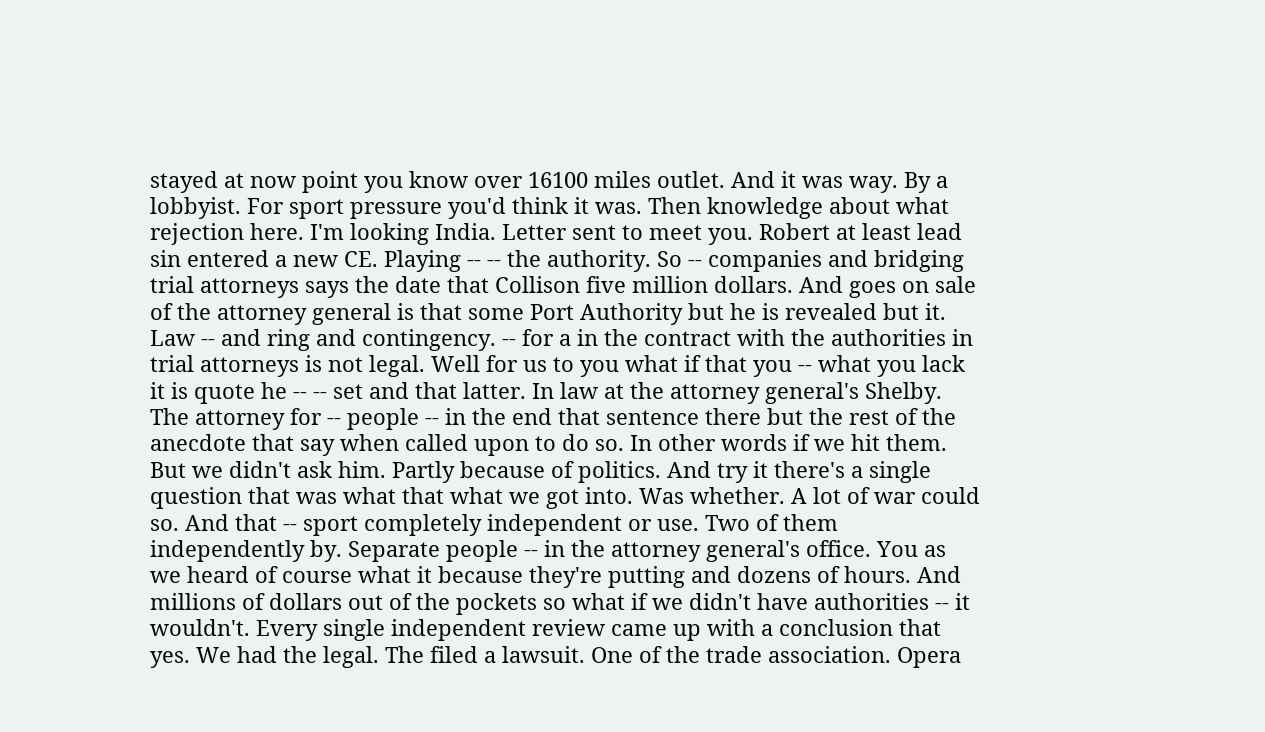stayed at now point you know over 16100 miles outlet. And it was way. By a lobbyist. For sport pressure you'd think it was. Then knowledge about what rejection here. I'm looking India. Letter sent to meet you. Robert at least lead sin entered a new CE. Playing -- -- the authority. So -- companies and bridging trial attorneys says the date that Collison five million dollars. And goes on sale of the attorney general is that some Port Authority but he is revealed but it. Law -- and ring and contingency. -- for a in the contract with the authorities in trial attorneys is not legal. Well for us to you what if that you -- what you lack it is quote he -- -- set and that latter. In law at the attorney general's Shelby. The attorney for -- people -- in the end that sentence there but the rest of the anecdote that say when called upon to do so. In other words if we hit them. But we didn't ask him. Partly because of politics. And try it there's a single question that was what that what we got into. Was whether. A lot of war could so. And that -- sport completely independent or use. Two of them independently by. Separate people -- in the attorney general's office. You as we heard of course what it because they're putting and dozens of hours. And millions of dollars out of the pockets so what if we didn't have authorities -- it wouldn't. Every single independent review came up with a conclusion that yes. We had the legal. The filed a lawsuit. One of the trade association. Opera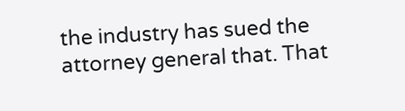the industry has sued the attorney general that. That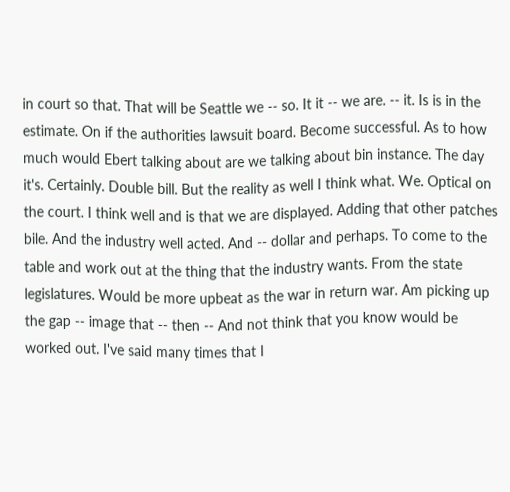in court so that. That will be Seattle we -- so. It it -- we are. -- it. Is is in the estimate. On if the authorities lawsuit board. Become successful. As to how much would Ebert talking about are we talking about bin instance. The day it's. Certainly. Double bill. But the reality as well I think what. We. Optical on the court. I think well and is that we are displayed. Adding that other patches bile. And the industry well acted. And -- dollar and perhaps. To come to the table and work out at the thing that the industry wants. From the state legislatures. Would be more upbeat as the war in return war. Am picking up the gap -- image that -- then -- And not think that you know would be worked out. I've said many times that I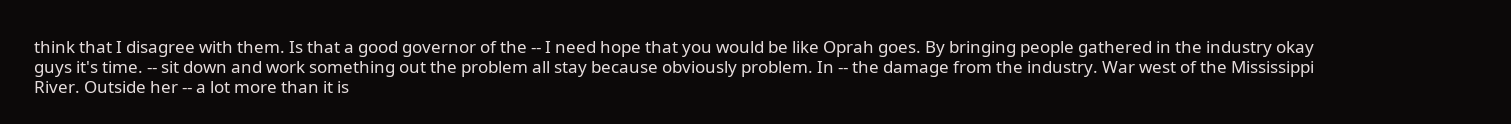think that I disagree with them. Is that a good governor of the -- I need hope that you would be like Oprah goes. By bringing people gathered in the industry okay guys it's time. -- sit down and work something out the problem all stay because obviously problem. In -- the damage from the industry. War west of the Mississippi River. Outside her -- a lot more than it is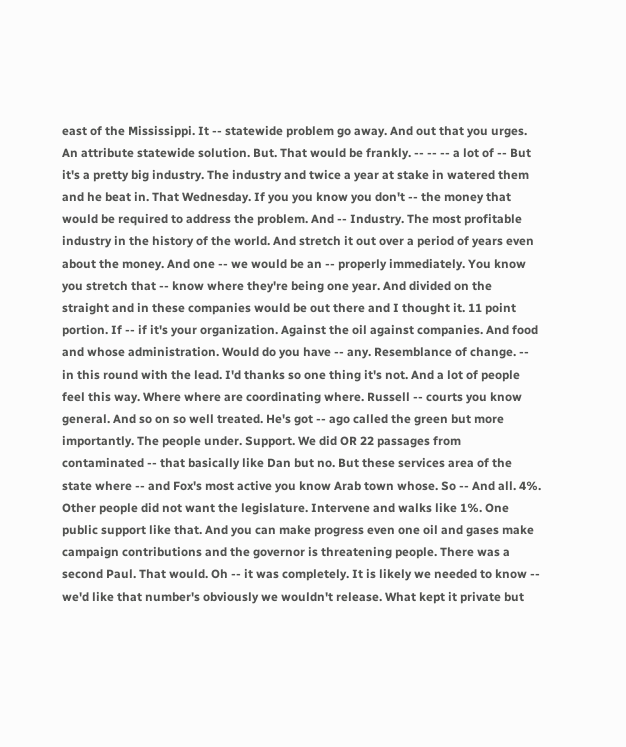east of the Mississippi. It -- statewide problem go away. And out that you urges. An attribute statewide solution. But. That would be frankly. -- -- -- a lot of -- But it's a pretty big industry. The industry and twice a year at stake in watered them and he beat in. That Wednesday. If you you know you don't -- the money that would be required to address the problem. And -- Industry. The most profitable industry in the history of the world. And stretch it out over a period of years even about the money. And one -- we would be an -- properly immediately. You know you stretch that -- know where they're being one year. And divided on the straight and in these companies would be out there and I thought it. 11 point portion. If -- if it's your organization. Against the oil against companies. And food and whose administration. Would do you have -- any. Resemblance of change. -- in this round with the lead. I'd thanks so one thing it's not. And a lot of people feel this way. Where where are coordinating where. Russell -- courts you know general. And so on so well treated. He's got -- ago called the green but more importantly. The people under. Support. We did OR 22 passages from contaminated -- that basically like Dan but no. But these services area of the state where -- and Fox's most active you know Arab town whose. So -- And all. 4%. Other people did not want the legislature. Intervene and walks like 1%. One public support like that. And you can make progress even one oil and gases make campaign contributions and the governor is threatening people. There was a second Paul. That would. Oh -- it was completely. It is likely we needed to know -- we'd like that number's obviously we wouldn't release. What kept it private but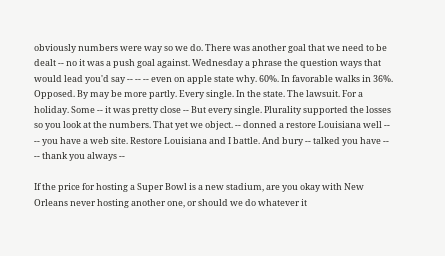obviously numbers were way so we do. There was another goal that we need to be dealt -- no it was a push goal against. Wednesday a phrase the question ways that would lead you'd say -- -- -- even on apple state why. 60%. In favorable walks in 36%. Opposed. By may be more partly. Every single. In the state. The lawsuit. For a holiday. Some -- it was pretty close -- But every single. Plurality supported the losses so you look at the numbers. That yet we object. -- donned a restore Louisiana well -- -- you have a web site. Restore Louisiana and I battle. And bury -- talked you have -- -- thank you always --

If the price for hosting a Super Bowl is a new stadium, are you okay with New Orleans never hosting another one, or should we do whatever it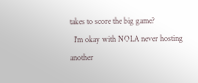takes to score the big game?
  I'm okay with NOLA never hosting another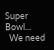Super Bowl...
  We need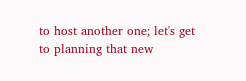to host another one; let's get to planning that new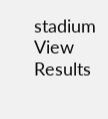stadium
View Results